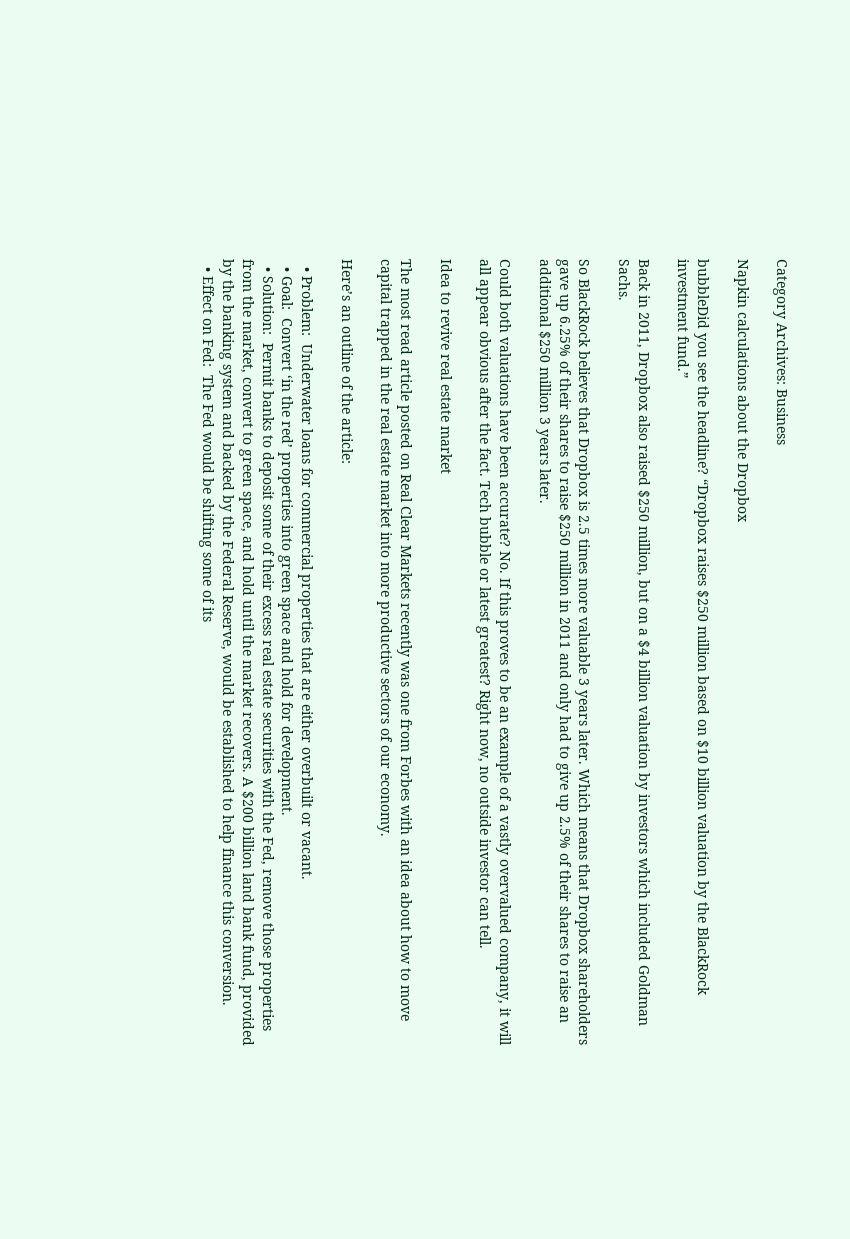Category Archives: Business

Napkin calculations about the Dropbox

bubbleDid you see the headline? “Dropbox raises $250 million based on $10 billion valuation by the BlackRock investment fund.”

Back in 2011, Dropbox also raised $250 million, but on a $4 billion valuation by investors which included Goldman Sachs.

So BlackRock believes that Dropbox is 2.5 times more valuable 3 years later. Which means that Dropbox shareholders gave up 6.25% of their shares to raise $250 million in 2011 and only had to give up 2.5% of their shares to raise an additional $250 million 3 years later.

Could both valuations have been accurate? No. If this proves to be an example of a vastly overvalued company, it will all appear obvious after the fact. Tech bubble or latest greatest? Right now, no outside investor can tell.

Idea to revive real estate market

The most read article posted on Real Clear Markets recently was one from Forbes with an idea about how to move capital trapped in the real estate market into more productive sectors of our economy.

Here’s an outline of the article:

  • Problem:  Underwater loans for commercial properties that are either overbuilt or vacant.
  • Goal:  Convert ‘in the red’ properties into green space and hold for development.
  • Solution:  Permit banks to deposit some of their excess real estate securities with the Fed, remove those properties from the market, convert to green space, and hold until the market recovers. A $200 billion land bank fund, provided by the banking system and backed by the Federal Reserve, would be established to help finance this conversion.
  • Effect on Fed:  The Fed would be shifting some of its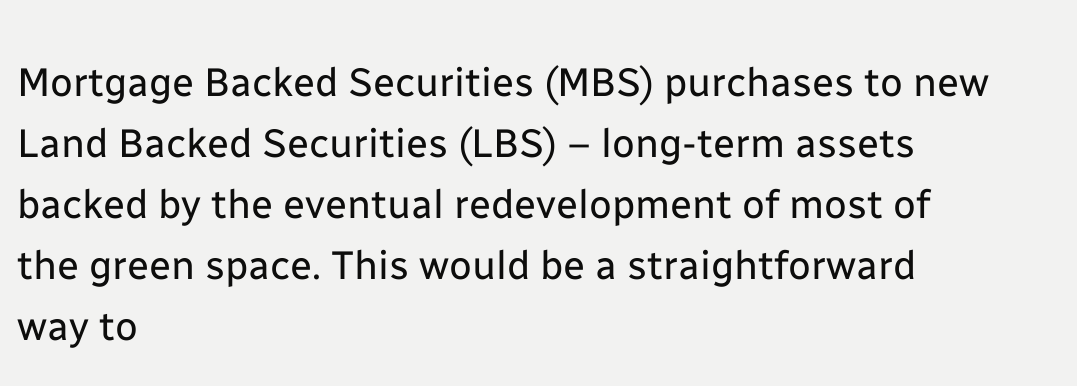Mortgage Backed Securities (MBS) purchases to new Land Backed Securities (LBS) – long-term assets backed by the eventual redevelopment of most of the green space. This would be a straightforward way to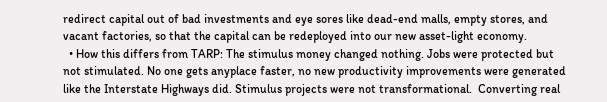redirect capital out of bad investments and eye sores like dead-end malls, empty stores, and vacant factories, so that the capital can be redeployed into our new asset-light economy.
  • How this differs from TARP: The stimulus money changed nothing. Jobs were protected but not stimulated. No one gets anyplace faster, no new productivity improvements were generated like the Interstate Highways did. Stimulus projects were not transformational.  Converting real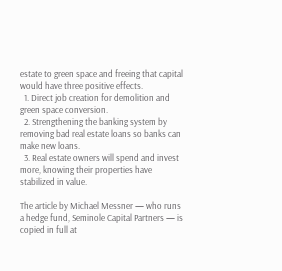estate to green space and freeing that capital would have three positive effects.
  1. Direct job creation for demolition and green space conversion.
  2. Strengthening the banking system by removing bad real estate loans so banks can make new loans.
  3. Real estate owners will spend and invest more, knowing their properties have stabilized in value.

The article by Michael Messner — who runs a hedge fund, Seminole Capital Partners — is copied in full at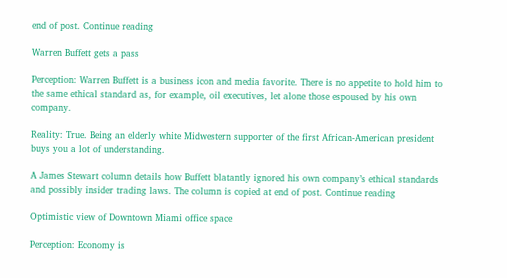end of post. Continue reading

Warren Buffett gets a pass

Perception: Warren Buffett is a business icon and media favorite. There is no appetite to hold him to the same ethical standard as, for example, oil executives, let alone those espoused by his own company.

Reality: True. Being an elderly white Midwestern supporter of the first African-American president buys you a lot of understanding.

A James Stewart column details how Buffett blatantly ignored his own company’s ethical standards and possibly insider trading laws. The column is copied at end of post. Continue reading

Optimistic view of Downtown Miami office space

Perception: Economy is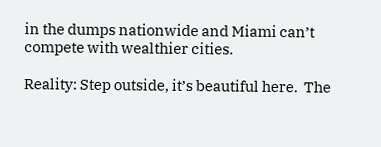in the dumps nationwide and Miami can’t compete with wealthier cities.

Reality: Step outside, it’s beautiful here.  The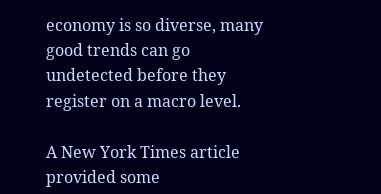economy is so diverse, many good trends can go undetected before they register on a macro level.

A New York Times article provided some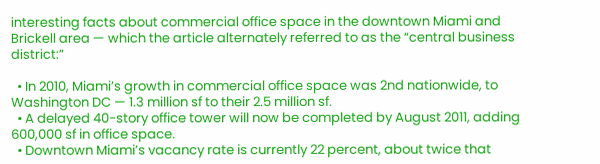interesting facts about commercial office space in the downtown Miami and Brickell area — which the article alternately referred to as the “central business district:”

  • In 2010, Miami’s growth in commercial office space was 2nd nationwide, to Washington DC — 1.3 million sf to their 2.5 million sf.
  • A delayed 40-story office tower will now be completed by August 2011, adding 600,000 sf in office space.
  • Downtown Miami’s vacancy rate is currently 22 percent, about twice that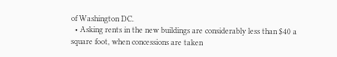of Washington DC.
  • Asking rents in the new buildings are considerably less than $40 a square foot, when concessions are taken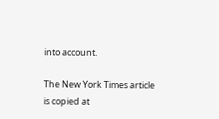into account.

The New York Times article is copied at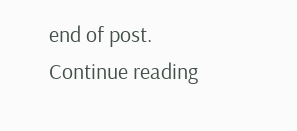end of post.
Continue reading